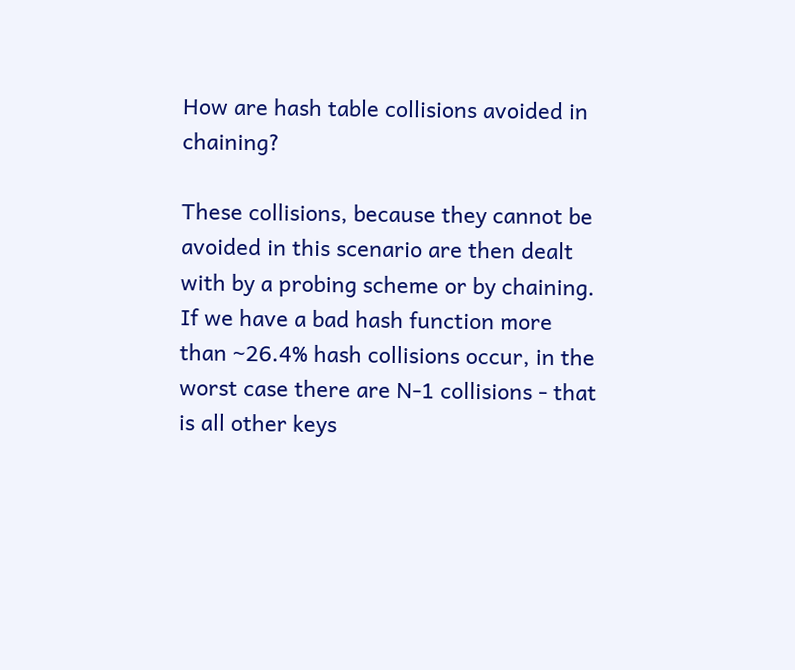How are hash table collisions avoided in chaining?

These collisions, because they cannot be avoided in this scenario are then dealt with by a probing scheme or by chaining. If we have a bad hash function more than ~26.4% hash collisions occur, in the worst case there are N-1 collisions - that is all other keys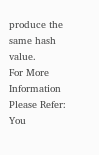produce the same hash value.
For More Information Please Refer:
You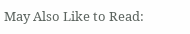May Also Like to Read: